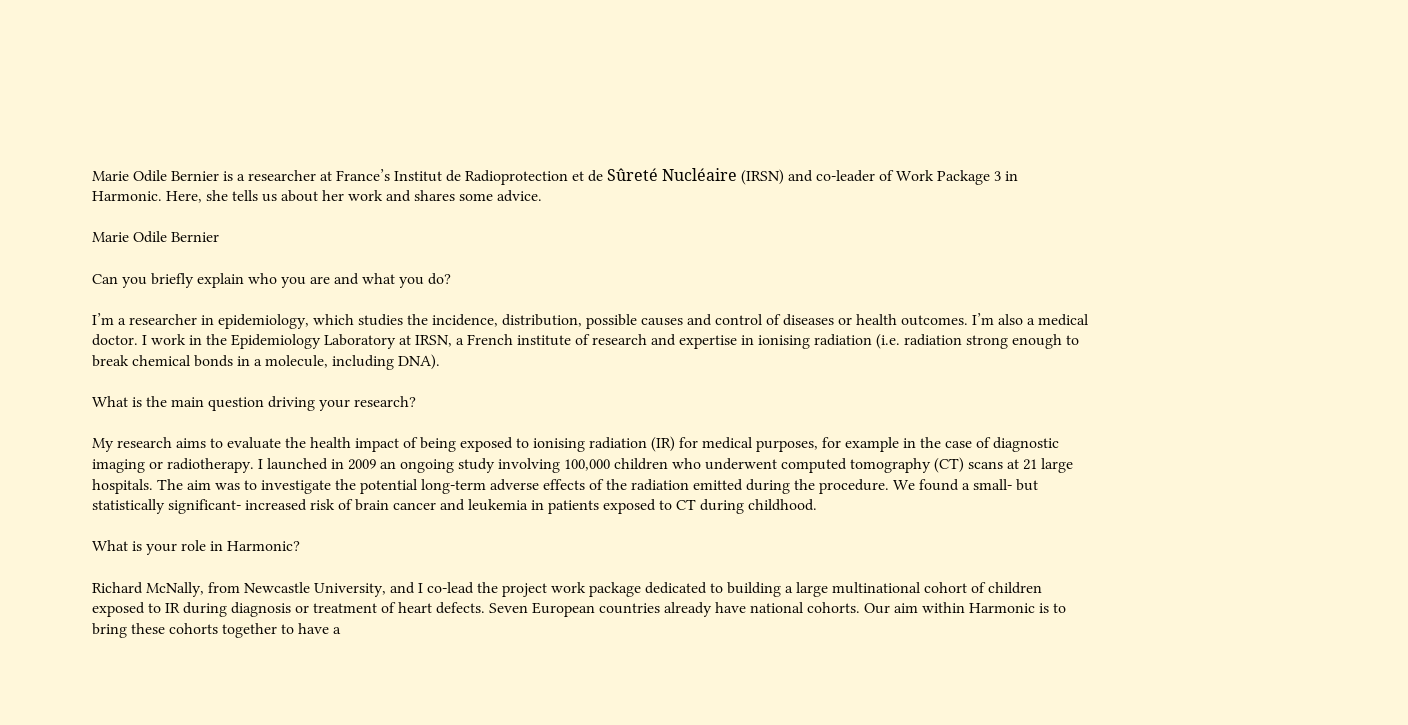Marie Odile Bernier is a researcher at France’s Institut de Radioprotection et de Sûreté Nucléaire (IRSN) and co-leader of Work Package 3 in Harmonic. Here, she tells us about her work and shares some advice.

Marie Odile Bernier

Can you briefly explain who you are and what you do?

I’m a researcher in epidemiology, which studies the incidence, distribution, possible causes and control of diseases or health outcomes. I’m also a medical doctor. I work in the Epidemiology Laboratory at IRSN, a French institute of research and expertise in ionising radiation (i.e. radiation strong enough to break chemical bonds in a molecule, including DNA).

What is the main question driving your research?

My research aims to evaluate the health impact of being exposed to ionising radiation (IR) for medical purposes, for example in the case of diagnostic imaging or radiotherapy. I launched in 2009 an ongoing study involving 100,000 children who underwent computed tomography (CT) scans at 21 large hospitals. The aim was to investigate the potential long-term adverse effects of the radiation emitted during the procedure. We found a small- but statistically significant- increased risk of brain cancer and leukemia in patients exposed to CT during childhood.

What is your role in Harmonic?

Richard McNally, from Newcastle University, and I co-lead the project work package dedicated to building a large multinational cohort of children exposed to IR during diagnosis or treatment of heart defects. Seven European countries already have national cohorts. Our aim within Harmonic is to bring these cohorts together to have a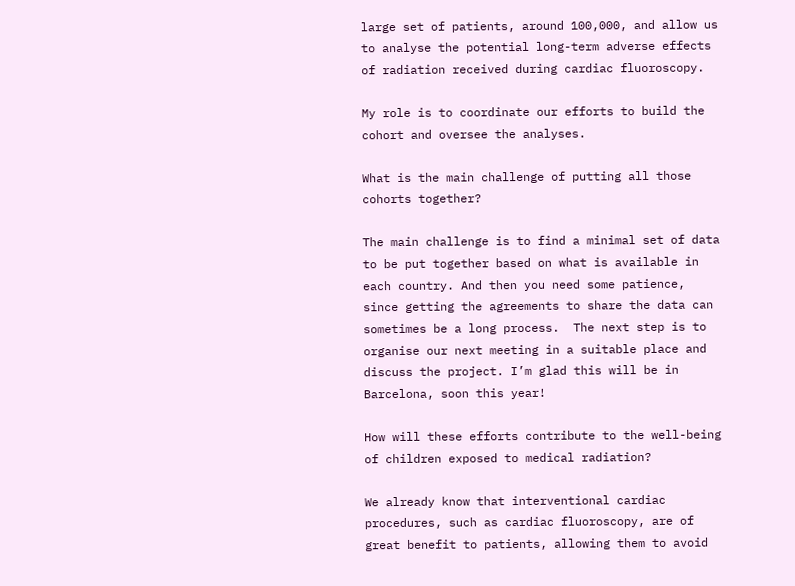large set of patients, around 100,000, and allow us to analyse the potential long-term adverse effects of radiation received during cardiac fluoroscopy.

My role is to coordinate our efforts to build the cohort and oversee the analyses.

What is the main challenge of putting all those cohorts together?

The main challenge is to find a minimal set of data to be put together based on what is available in each country. And then you need some patience, since getting the agreements to share the data can sometimes be a long process.  The next step is to organise our next meeting in a suitable place and discuss the project. I’m glad this will be in Barcelona, soon this year!

How will these efforts contribute to the well-being of children exposed to medical radiation?

We already know that interventional cardiac procedures, such as cardiac fluoroscopy, are of great benefit to patients, allowing them to avoid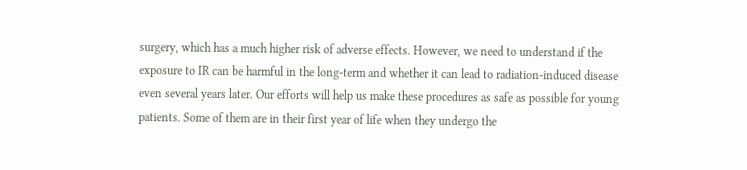surgery, which has a much higher risk of adverse effects. However, we need to understand if the exposure to IR can be harmful in the long-term and whether it can lead to radiation-induced disease even several years later. Our efforts will help us make these procedures as safe as possible for young patients. Some of them are in their first year of life when they undergo the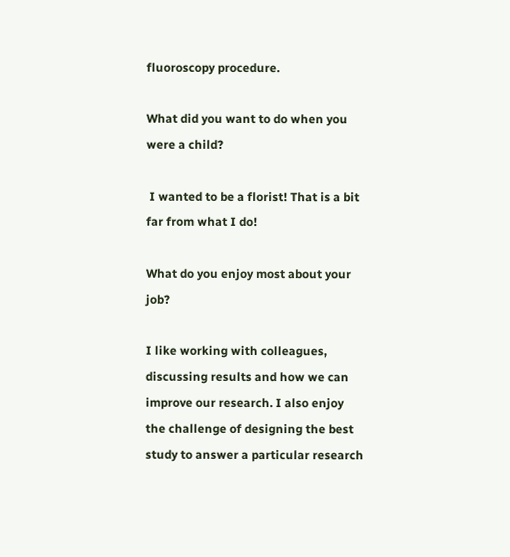fluoroscopy procedure.

What did you want to do when you were a child?

 I wanted to be a florist! That is a bit far from what I do!

What do you enjoy most about your job?

I like working with colleagues, discussing results and how we can improve our research. I also enjoy the challenge of designing the best study to answer a particular research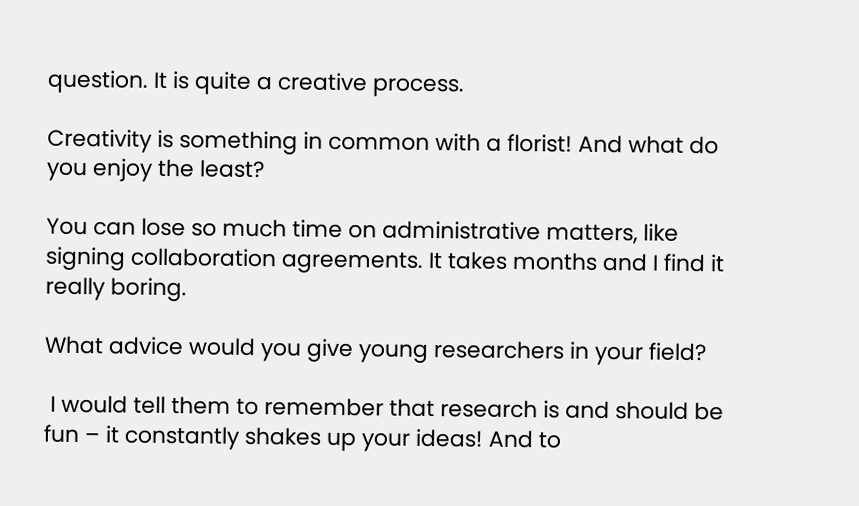question. It is quite a creative process.

Creativity is something in common with a florist! And what do you enjoy the least?

You can lose so much time on administrative matters, like signing collaboration agreements. It takes months and I find it really boring.

What advice would you give young researchers in your field?

 I would tell them to remember that research is and should be fun – it constantly shakes up your ideas! And to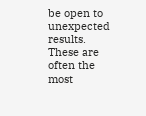be open to unexpected results. These are often the most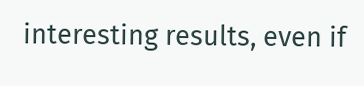interesting results, even if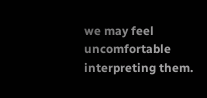we may feel uncomfortable interpreting them.